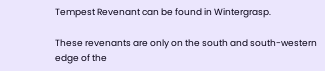Tempest Revenant can be found in Wintergrasp.

These revenants are only on the south and south-western edge of the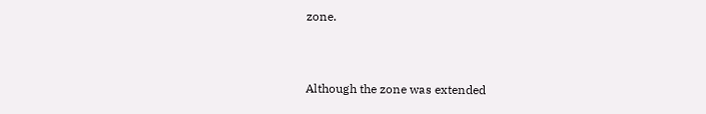zone.


Although the zone was extended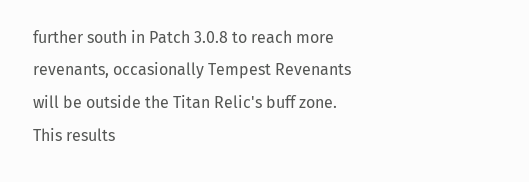further south in Patch 3.0.8 to reach more revenants, occasionally Tempest Revenants will be outside the Titan Relic's buff zone. This results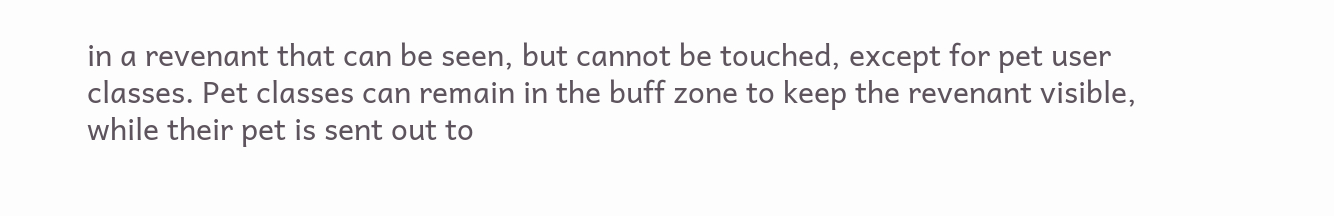in a revenant that can be seen, but cannot be touched, except for pet user classes. Pet classes can remain in the buff zone to keep the revenant visible, while their pet is sent out to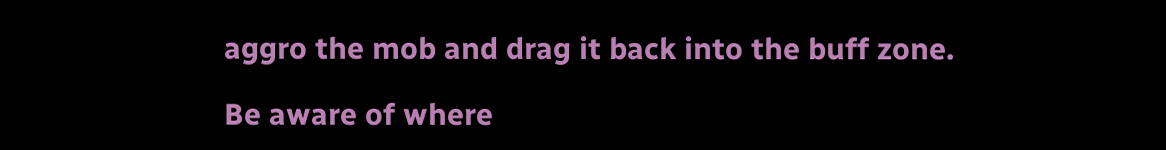aggro the mob and drag it back into the buff zone.

Be aware of where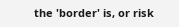the 'border' is, or risk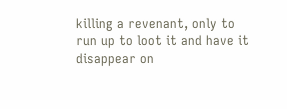killing a revenant, only to run up to loot it and have it disappear on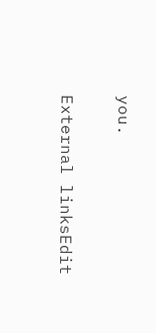you.

External linksEdit